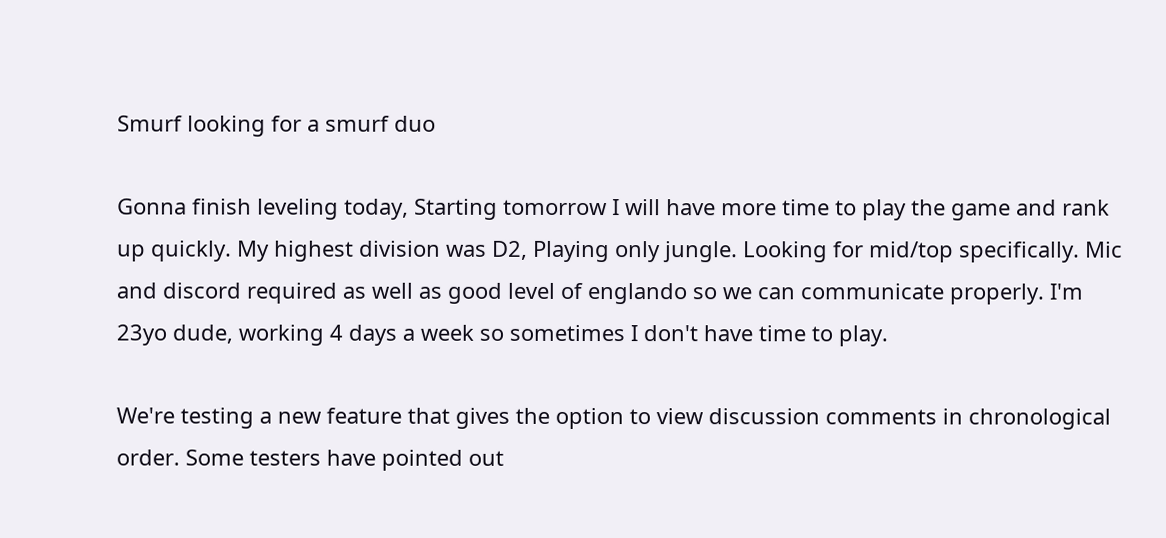Smurf looking for a smurf duo

Gonna finish leveling today, Starting tomorrow I will have more time to play the game and rank up quickly. My highest division was D2, Playing only jungle. Looking for mid/top specifically. Mic and discord required as well as good level of englando so we can communicate properly. I'm 23yo dude, working 4 days a week so sometimes I don't have time to play.

We're testing a new feature that gives the option to view discussion comments in chronological order. Some testers have pointed out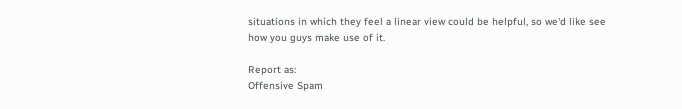situations in which they feel a linear view could be helpful, so we'd like see how you guys make use of it.

Report as:
Offensive Spam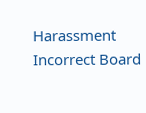Harassment Incorrect Board